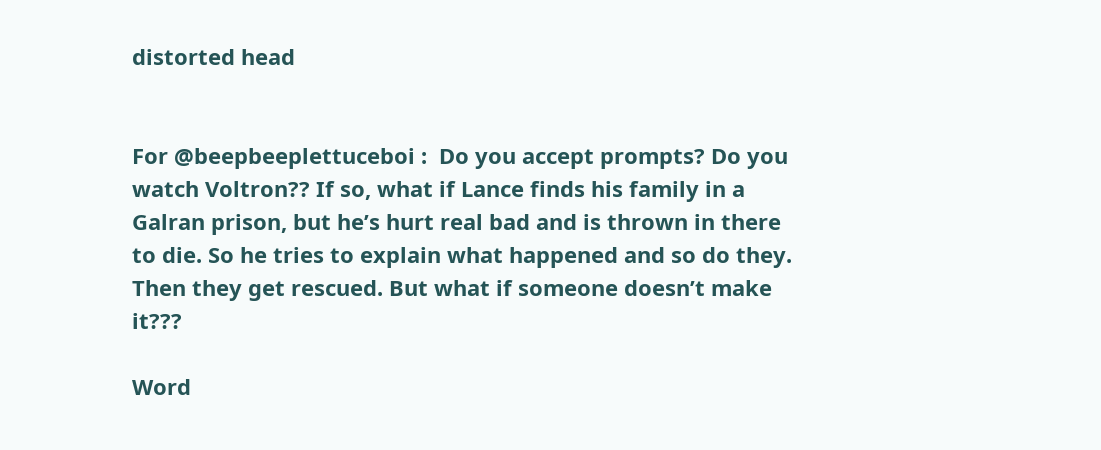distorted head


For @beepbeeplettuceboi :  Do you accept prompts? Do you watch Voltron?? If so, what if Lance finds his family in a Galran prison, but he’s hurt real bad and is thrown in there to die. So he tries to explain what happened and so do they. Then they get rescued. But what if someone doesn’t make it???

Word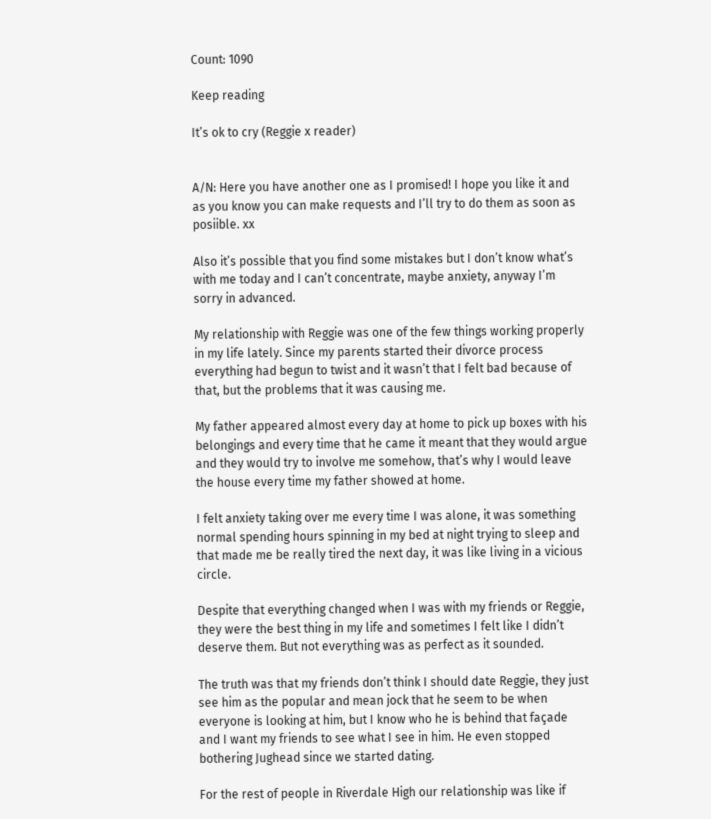Count: 1090

Keep reading

It’s ok to cry (Reggie x reader)


A/N: Here you have another one as I promised! I hope you like it and as you know you can make requests and I’ll try to do them as soon as posiible. xx

Also it’s possible that you find some mistakes but I don’t know what’s with me today and I can’t concentrate, maybe anxiety, anyway I’m sorry in advanced.

My relationship with Reggie was one of the few things working properly in my life lately. Since my parents started their divorce process everything had begun to twist and it wasn’t that I felt bad because of that, but the problems that it was causing me.

My father appeared almost every day at home to pick up boxes with his belongings and every time that he came it meant that they would argue and they would try to involve me somehow, that’s why I would leave the house every time my father showed at home.

I felt anxiety taking over me every time I was alone, it was something normal spending hours spinning in my bed at night trying to sleep and that made me be really tired the next day, it was like living in a vicious circle.

Despite that everything changed when I was with my friends or Reggie, they were the best thing in my life and sometimes I felt like I didn’t deserve them. But not everything was as perfect as it sounded.

The truth was that my friends don’t think I should date Reggie, they just see him as the popular and mean jock that he seem to be when everyone is looking at him, but I know who he is behind that façade and I want my friends to see what I see in him. He even stopped bothering Jughead since we started dating.

For the rest of people in Riverdale High our relationship was like if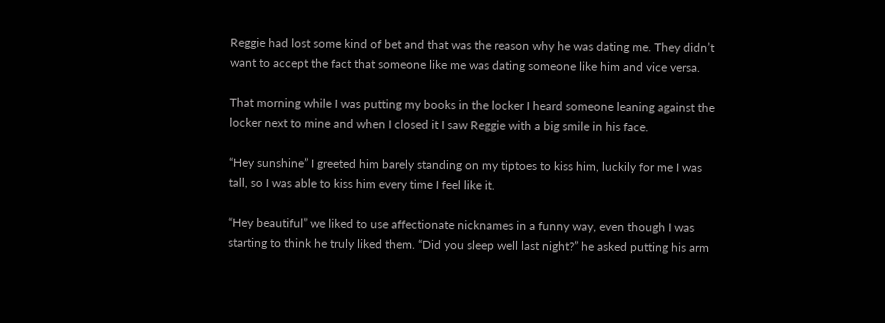Reggie had lost some kind of bet and that was the reason why he was dating me. They didn’t want to accept the fact that someone like me was dating someone like him and vice versa.

That morning while I was putting my books in the locker I heard someone leaning against the locker next to mine and when I closed it I saw Reggie with a big smile in his face.

“Hey sunshine” I greeted him barely standing on my tiptoes to kiss him, luckily for me I was tall, so I was able to kiss him every time I feel like it.

“Hey beautiful” we liked to use affectionate nicknames in a funny way, even though I was starting to think he truly liked them. “Did you sleep well last night?” he asked putting his arm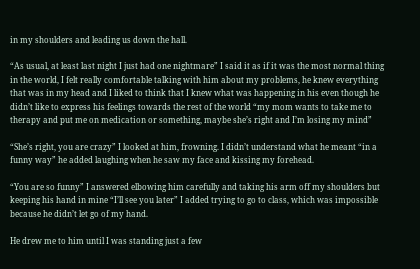in my shoulders and leading us down the hall.

“As usual, at least last night I just had one nightmare” I said it as if it was the most normal thing in the world, I felt really comfortable talking with him about my problems, he knew everything that was in my head and I liked to think that I knew what was happening in his even though he didn’t like to express his feelings towards the rest of the world “my mom wants to take me to therapy and put me on medication or something, maybe she’s right and I’m losing my mind”

“She’s right, you are crazy” I looked at him, frowning. I didn’t understand what he meant “in a funny way” he added laughing when he saw my face and kissing my forehead.

“You are so funny” I answered elbowing him carefully and taking his arm off my shoulders but keeping his hand in mine “I’ll see you later” I added trying to go to class, which was impossible because he didn’t let go of my hand.

He drew me to him until I was standing just a few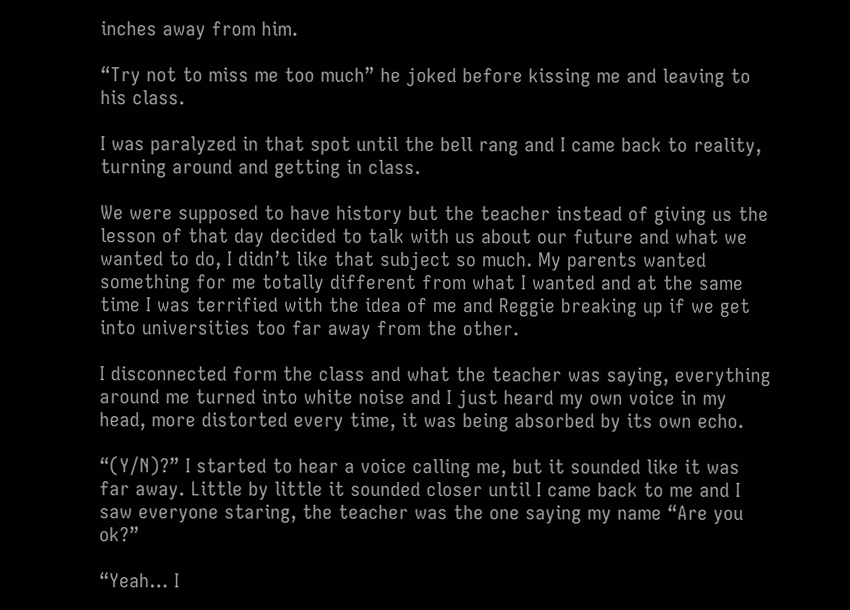inches away from him.

“Try not to miss me too much” he joked before kissing me and leaving to his class.

I was paralyzed in that spot until the bell rang and I came back to reality, turning around and getting in class.

We were supposed to have history but the teacher instead of giving us the lesson of that day decided to talk with us about our future and what we wanted to do, I didn’t like that subject so much. My parents wanted something for me totally different from what I wanted and at the same time I was terrified with the idea of me and Reggie breaking up if we get into universities too far away from the other.

I disconnected form the class and what the teacher was saying, everything around me turned into white noise and I just heard my own voice in my head, more distorted every time, it was being absorbed by its own echo.

“(Y/N)?” I started to hear a voice calling me, but it sounded like it was far away. Little by little it sounded closer until I came back to me and I saw everyone staring, the teacher was the one saying my name “Are you ok?”

“Yeah… I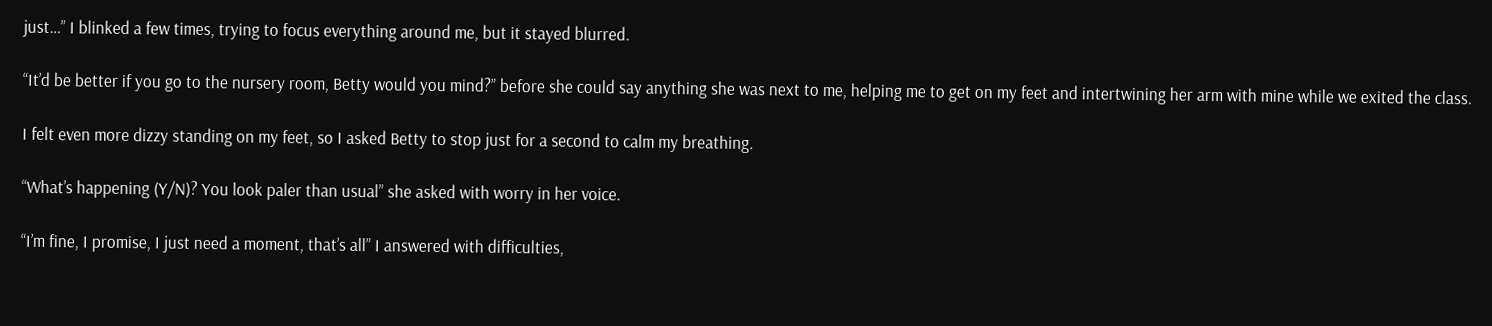just…” I blinked a few times, trying to focus everything around me, but it stayed blurred.

“It’d be better if you go to the nursery room, Betty would you mind?” before she could say anything she was next to me, helping me to get on my feet and intertwining her arm with mine while we exited the class.

I felt even more dizzy standing on my feet, so I asked Betty to stop just for a second to calm my breathing.

“What’s happening (Y/N)? You look paler than usual” she asked with worry in her voice.

“I’m fine, I promise, I just need a moment, that’s all” I answered with difficulties,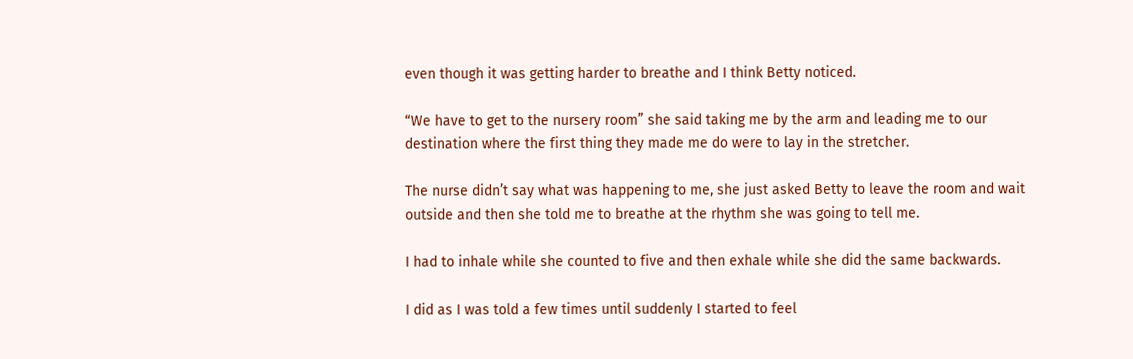even though it was getting harder to breathe and I think Betty noticed.

“We have to get to the nursery room” she said taking me by the arm and leading me to our destination where the first thing they made me do were to lay in the stretcher.

The nurse didn’t say what was happening to me, she just asked Betty to leave the room and wait outside and then she told me to breathe at the rhythm she was going to tell me.

I had to inhale while she counted to five and then exhale while she did the same backwards.

I did as I was told a few times until suddenly I started to feel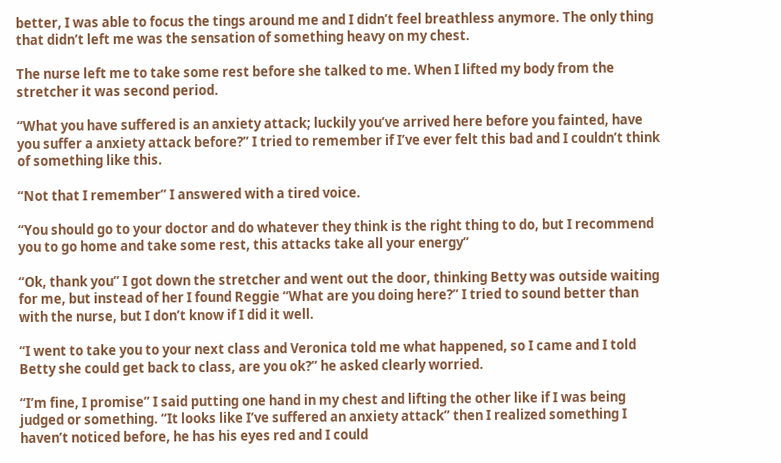better, I was able to focus the tings around me and I didn’t feel breathless anymore. The only thing that didn’t left me was the sensation of something heavy on my chest.

The nurse left me to take some rest before she talked to me. When I lifted my body from the stretcher it was second period.

“What you have suffered is an anxiety attack; luckily you’ve arrived here before you fainted, have you suffer a anxiety attack before?” I tried to remember if I’ve ever felt this bad and I couldn’t think of something like this.

“Not that I remember” I answered with a tired voice.

“You should go to your doctor and do whatever they think is the right thing to do, but I recommend you to go home and take some rest, this attacks take all your energy”

“Ok, thank you” I got down the stretcher and went out the door, thinking Betty was outside waiting for me, but instead of her I found Reggie “What are you doing here?” I tried to sound better than with the nurse, but I don’t know if I did it well.

“I went to take you to your next class and Veronica told me what happened, so I came and I told Betty she could get back to class, are you ok?” he asked clearly worried.

“I’m fine, I promise” I said putting one hand in my chest and lifting the other like if I was being judged or something. “It looks like I’ve suffered an anxiety attack” then I realized something I haven’t noticed before, he has his eyes red and I could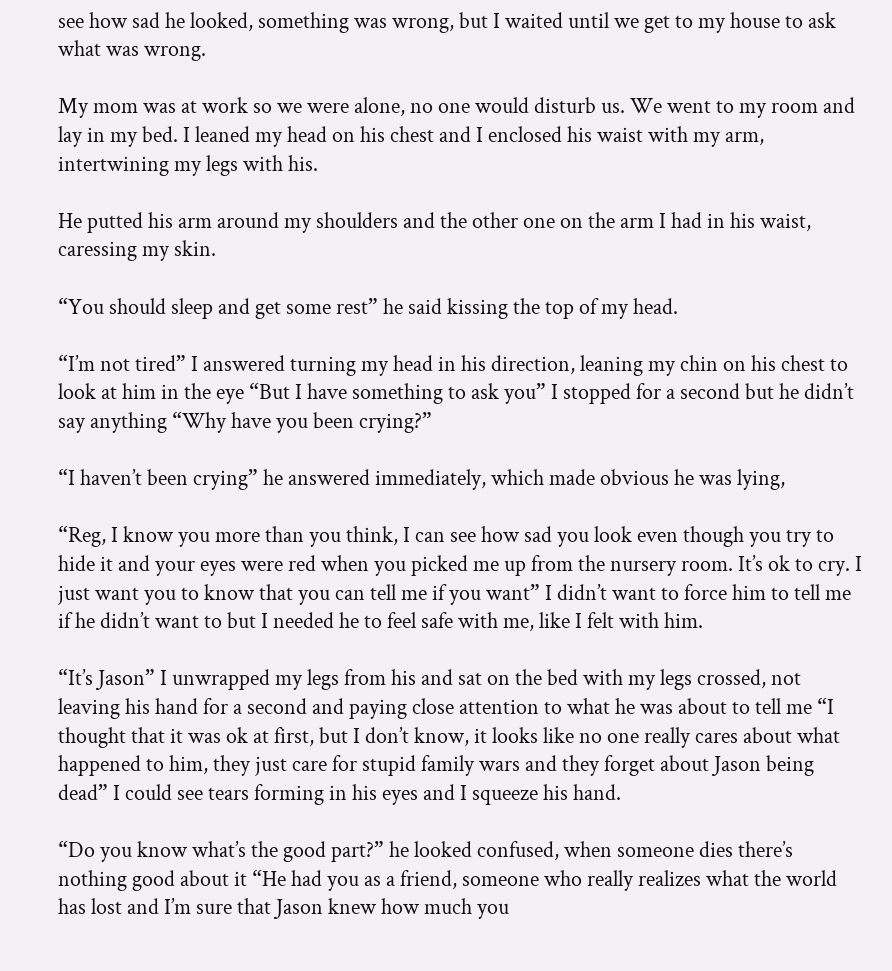see how sad he looked, something was wrong, but I waited until we get to my house to ask what was wrong.

My mom was at work so we were alone, no one would disturb us. We went to my room and lay in my bed. I leaned my head on his chest and I enclosed his waist with my arm, intertwining my legs with his.

He putted his arm around my shoulders and the other one on the arm I had in his waist, caressing my skin.

“You should sleep and get some rest” he said kissing the top of my head.

“I’m not tired” I answered turning my head in his direction, leaning my chin on his chest to look at him in the eye “But I have something to ask you” I stopped for a second but he didn’t say anything “Why have you been crying?”

“I haven’t been crying” he answered immediately, which made obvious he was lying,

“Reg, I know you more than you think, I can see how sad you look even though you try to hide it and your eyes were red when you picked me up from the nursery room. It’s ok to cry. I just want you to know that you can tell me if you want” I didn’t want to force him to tell me if he didn’t want to but I needed he to feel safe with me, like I felt with him.

“It’s Jason” I unwrapped my legs from his and sat on the bed with my legs crossed, not leaving his hand for a second and paying close attention to what he was about to tell me “I thought that it was ok at first, but I don’t know, it looks like no one really cares about what happened to him, they just care for stupid family wars and they forget about Jason being dead” I could see tears forming in his eyes and I squeeze his hand.

“Do you know what’s the good part?” he looked confused, when someone dies there’s nothing good about it “He had you as a friend, someone who really realizes what the world has lost and I’m sure that Jason knew how much you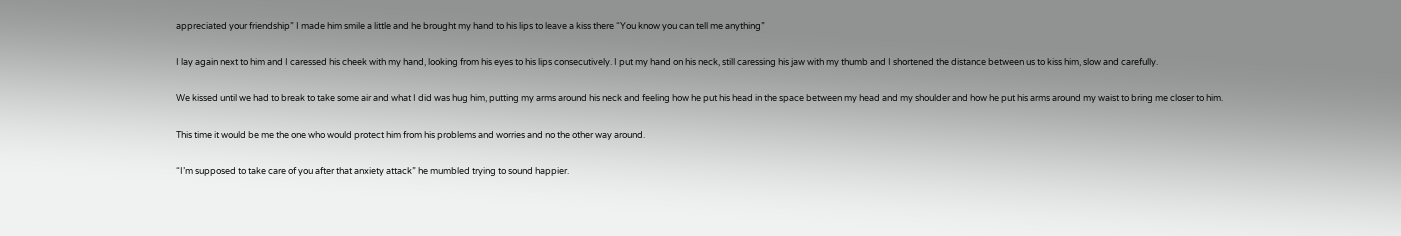appreciated your friendship” I made him smile a little and he brought my hand to his lips to leave a kiss there “You know you can tell me anything”

I lay again next to him and I caressed his cheek with my hand, looking from his eyes to his lips consecutively. I put my hand on his neck, still caressing his jaw with my thumb and I shortened the distance between us to kiss him, slow and carefully.

We kissed until we had to break to take some air and what I did was hug him, putting my arms around his neck and feeling how he put his head in the space between my head and my shoulder and how he put his arms around my waist to bring me closer to him.

This time it would be me the one who would protect him from his problems and worries and no the other way around.

“I’m supposed to take care of you after that anxiety attack” he mumbled trying to sound happier.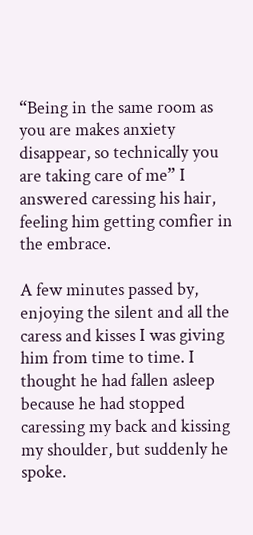“Being in the same room as you are makes anxiety disappear, so technically you are taking care of me” I answered caressing his hair, feeling him getting comfier in the embrace.

A few minutes passed by, enjoying the silent and all the caress and kisses I was giving him from time to time. I thought he had fallen asleep because he had stopped caressing my back and kissing my shoulder, but suddenly he spoke.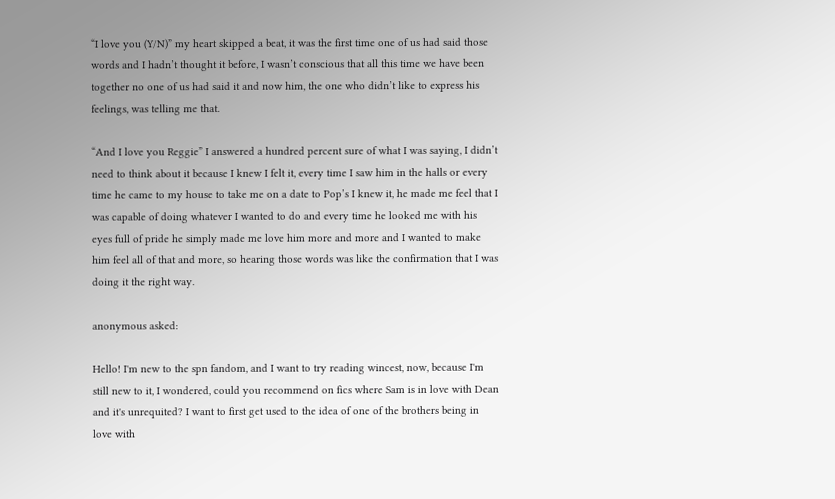“I love you (Y/N)” my heart skipped a beat, it was the first time one of us had said those words and I hadn’t thought it before, I wasn’t conscious that all this time we have been together no one of us had said it and now him, the one who didn’t like to express his feelings, was telling me that.

“And I love you Reggie” I answered a hundred percent sure of what I was saying, I didn’t need to think about it because I knew I felt it, every time I saw him in the halls or every time he came to my house to take me on a date to Pop’s I knew it, he made me feel that I was capable of doing whatever I wanted to do and every time he looked me with his eyes full of pride he simply made me love him more and more and I wanted to make him feel all of that and more, so hearing those words was like the confirmation that I was doing it the right way.

anonymous asked:

Hello! I'm new to the spn fandom, and I want to try reading wincest, now, because I'm still new to it, I wondered, could you recommend on fics where Sam is in love with Dean and it's unrequited? I want to first get used to the idea of one of the brothers being in love with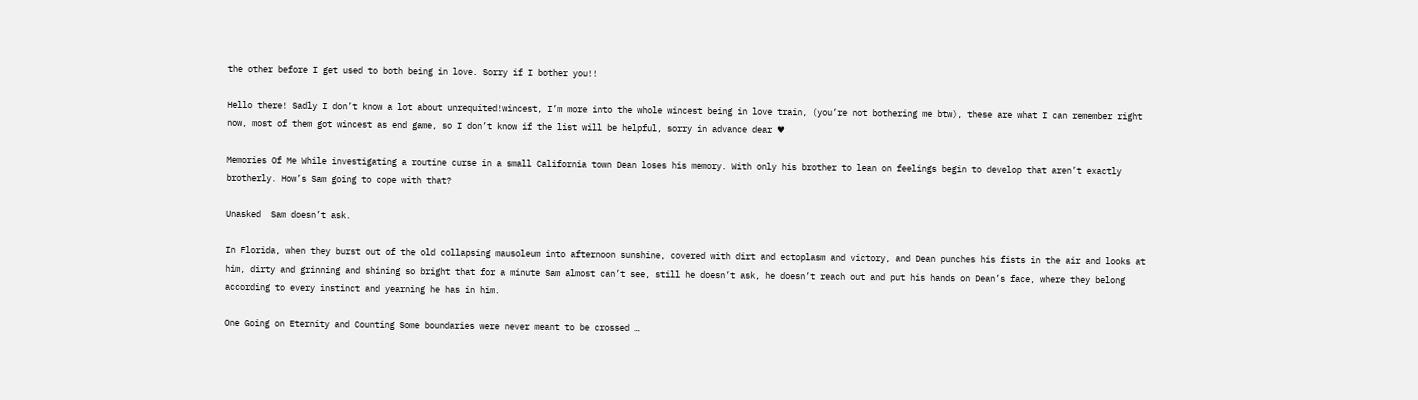the other before I get used to both being in love. Sorry if I bother you!!

Hello there! Sadly I don’t know a lot about unrequited!wincest, I’m more into the whole wincest being in love train, (you’re not bothering me btw), these are what I can remember right now, most of them got wincest as end game, so I don’t know if the list will be helpful, sorry in advance dear ♥

Memories Of Me While investigating a routine curse in a small California town Dean loses his memory. With only his brother to lean on feelings begin to develop that aren’t exactly brotherly. How’s Sam going to cope with that?

Unasked  Sam doesn’t ask.

In Florida, when they burst out of the old collapsing mausoleum into afternoon sunshine, covered with dirt and ectoplasm and victory, and Dean punches his fists in the air and looks at him, dirty and grinning and shining so bright that for a minute Sam almost can’t see, still he doesn’t ask, he doesn’t reach out and put his hands on Dean’s face, where they belong according to every instinct and yearning he has in him.

One Going on Eternity and Counting Some boundaries were never meant to be crossed …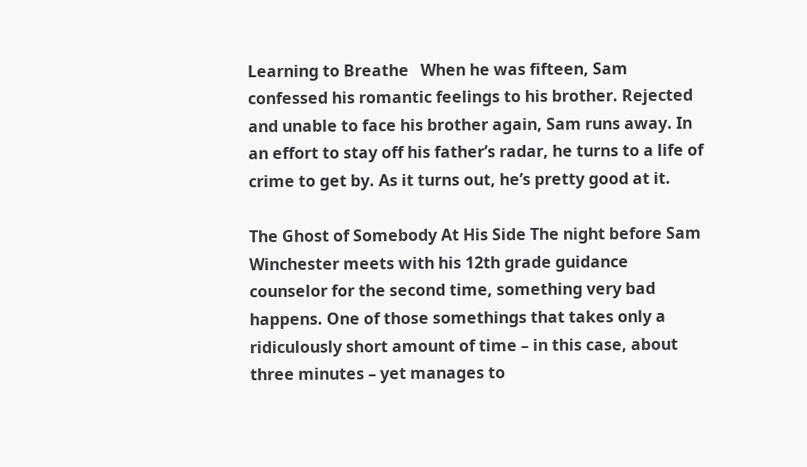Learning to Breathe   When he was fifteen, Sam confessed his romantic feelings to his brother. Rejected and unable to face his brother again, Sam runs away. In an effort to stay off his father’s radar, he turns to a life of crime to get by. As it turns out, he’s pretty good at it.

The Ghost of Somebody At His Side The night before Sam Winchester meets with his 12th grade guidance counselor for the second time, something very bad happens. One of those somethings that takes only a ridiculously short amount of time – in this case, about three minutes – yet manages to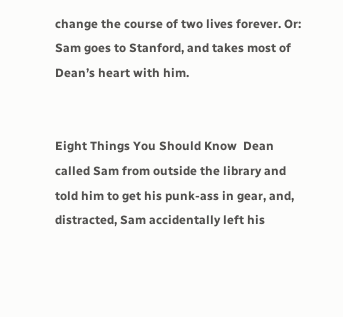change the course of two lives forever. Or: Sam goes to Stanford, and takes most of Dean’s heart with him.


Eight Things You Should Know  Dean called Sam from outside the library and told him to get his punk-ass in gear, and, distracted, Sam accidentally left his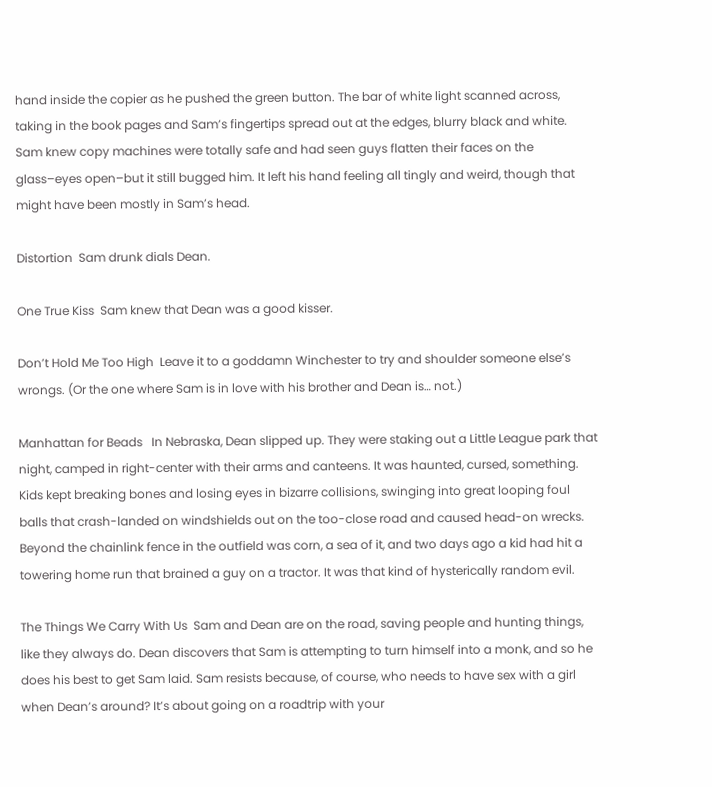hand inside the copier as he pushed the green button. The bar of white light scanned across, taking in the book pages and Sam’s fingertips spread out at the edges, blurry black and white. Sam knew copy machines were totally safe and had seen guys flatten their faces on the glass–eyes open–but it still bugged him. It left his hand feeling all tingly and weird, though that might have been mostly in Sam’s head.

Distortion  Sam drunk dials Dean.

One True Kiss  Sam knew that Dean was a good kisser.

Don’t Hold Me Too High  Leave it to a goddamn Winchester to try and shoulder someone else’s wrongs. (Or the one where Sam is in love with his brother and Dean is… not.)

Manhattan for Beads   In Nebraska, Dean slipped up. They were staking out a Little League park that night, camped in right-center with their arms and canteens. It was haunted, cursed, something. Kids kept breaking bones and losing eyes in bizarre collisions, swinging into great looping foul balls that crash-landed on windshields out on the too-close road and caused head-on wrecks. Beyond the chainlink fence in the outfield was corn, a sea of it, and two days ago a kid had hit a towering home run that brained a guy on a tractor. It was that kind of hysterically random evil.

The Things We Carry With Us  Sam and Dean are on the road, saving people and hunting things, like they always do. Dean discovers that Sam is attempting to turn himself into a monk, and so he does his best to get Sam laid. Sam resists because, of course, who needs to have sex with a girl when Dean’s around? It’s about going on a roadtrip with your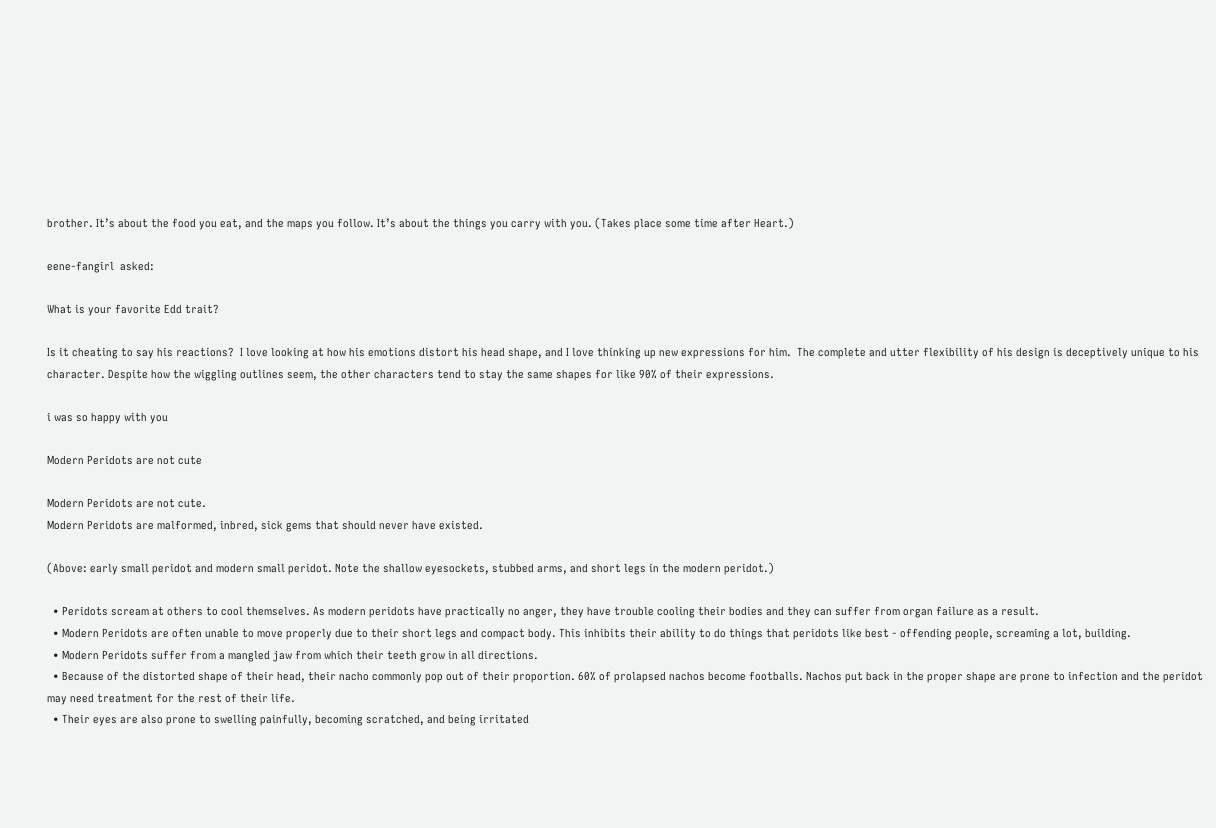brother. It’s about the food you eat, and the maps you follow. It’s about the things you carry with you. (Takes place some time after Heart.)

eene-fangirl  asked:

What is your favorite Edd trait?

Is it cheating to say his reactions?  I love looking at how his emotions distort his head shape, and I love thinking up new expressions for him.  The complete and utter flexibility of his design is deceptively unique to his character. Despite how the wiggling outlines seem, the other characters tend to stay the same shapes for like 90% of their expressions.

i was so happy with you

Modern Peridots are not cute

Modern Peridots are not cute.
Modern Peridots are malformed, inbred, sick gems that should never have existed.

(Above: early small peridot and modern small peridot. Note the shallow eyesockets, stubbed arms, and short legs in the modern peridot.)

  • Peridots scream at others to cool themselves. As modern peridots have practically no anger, they have trouble cooling their bodies and they can suffer from organ failure as a result.
  • Modern Peridots are often unable to move properly due to their short legs and compact body. This inhibits their ability to do things that peridots like best - offending people, screaming a lot, building.
  • Modern Peridots suffer from a mangled jaw from which their teeth grow in all directions.
  • Because of the distorted shape of their head, their nacho commonly pop out of their proportion. 60% of prolapsed nachos become footballs. Nachos put back in the proper shape are prone to infection and the peridot may need treatment for the rest of their life.
  • Their eyes are also prone to swelling painfully, becoming scratched, and being irritated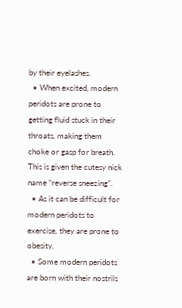by their eyelashes.
  • When excited, modern peridots are prone to getting fluid stuck in their throats, making them choke or gasp for breath. This is given the cutesy nick name “reverse sneezing”.
  • As it can be difficult for modern peridots to exercise, they are prone to obesity.
  • Some modern peridots are born with their nostrils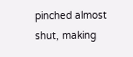pinched almost shut, making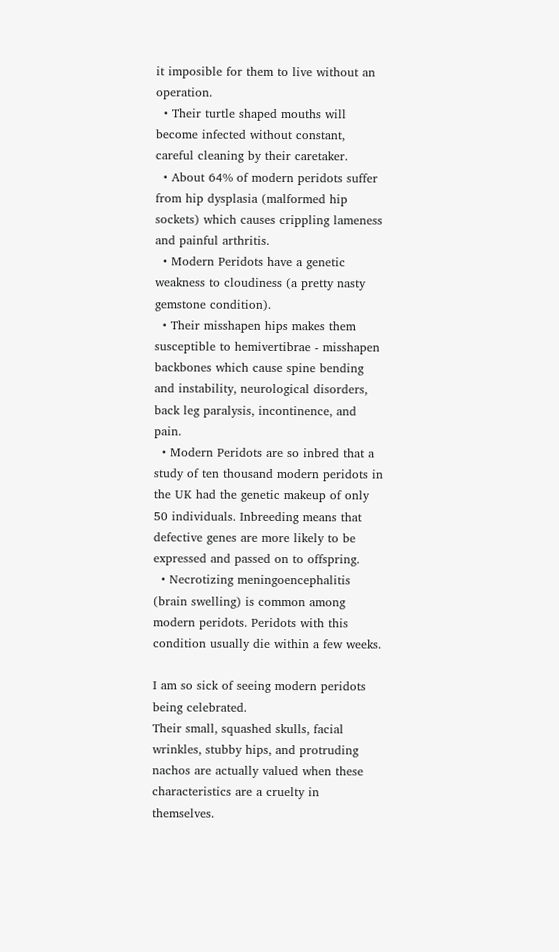it imposible for them to live without an operation.
  • Their turtle shaped mouths will become infected without constant, careful cleaning by their caretaker.
  • About 64% of modern peridots suffer from hip dysplasia (malformed hip sockets) which causes crippling lameness and painful arthritis.
  • Modern Peridots have a genetic weakness to cloudiness (a pretty nasty gemstone condition).
  • Their misshapen hips makes them susceptible to hemivertibrae - misshapen backbones which cause spine bending and instability, neurological disorders, back leg paralysis, incontinence, and pain.
  • Modern Peridots are so inbred that a study of ten thousand modern peridots in the UK had the genetic makeup of only 50 individuals. Inbreeding means that defective genes are more likely to be expressed and passed on to offspring.
  • Necrotizing meningoencephalitis (brain swelling) is common among modern peridots. Peridots with this condition usually die within a few weeks.

I am so sick of seeing modern peridots being celebrated.
Their small, squashed skulls, facial wrinkles, stubby hips, and protruding nachos are actually valued when these characteristics are a cruelty in themselves.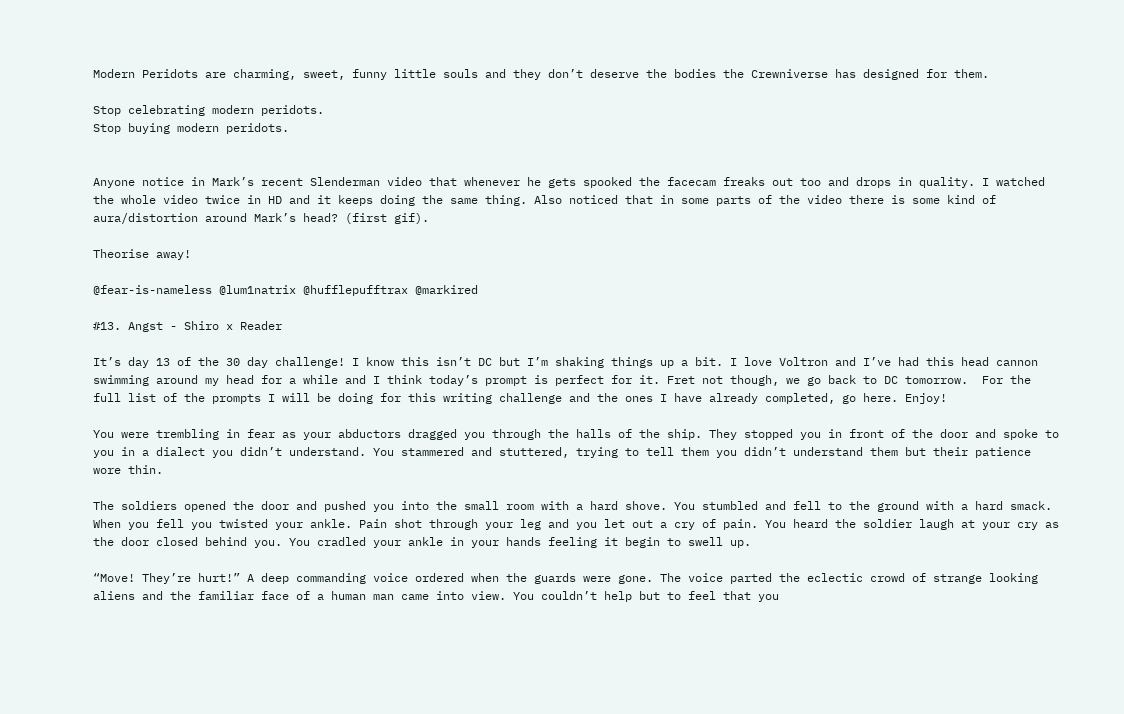Modern Peridots are charming, sweet, funny little souls and they don’t deserve the bodies the Crewniverse has designed for them.

Stop celebrating modern peridots.
Stop buying modern peridots.


Anyone notice in Mark’s recent Slenderman video that whenever he gets spooked the facecam freaks out too and drops in quality. I watched the whole video twice in HD and it keeps doing the same thing. Also noticed that in some parts of the video there is some kind of aura/distortion around Mark’s head? (first gif).

Theorise away!

@fear-is-nameless @lum1natrix @hufflepufftrax @markired

#13. Angst - Shiro x Reader

It’s day 13 of the 30 day challenge! I know this isn’t DC but I’m shaking things up a bit. I love Voltron and I’ve had this head cannon swimming around my head for a while and I think today’s prompt is perfect for it. Fret not though, we go back to DC tomorrow.  For the full list of the prompts I will be doing for this writing challenge and the ones I have already completed, go here. Enjoy!

You were trembling in fear as your abductors dragged you through the halls of the ship. They stopped you in front of the door and spoke to you in a dialect you didn’t understand. You stammered and stuttered, trying to tell them you didn’t understand them but their patience wore thin.

The soldiers opened the door and pushed you into the small room with a hard shove. You stumbled and fell to the ground with a hard smack. When you fell you twisted your ankle. Pain shot through your leg and you let out a cry of pain. You heard the soldier laugh at your cry as the door closed behind you. You cradled your ankle in your hands feeling it begin to swell up.

“Move! They’re hurt!” A deep commanding voice ordered when the guards were gone. The voice parted the eclectic crowd of strange looking aliens and the familiar face of a human man came into view. You couldn’t help but to feel that you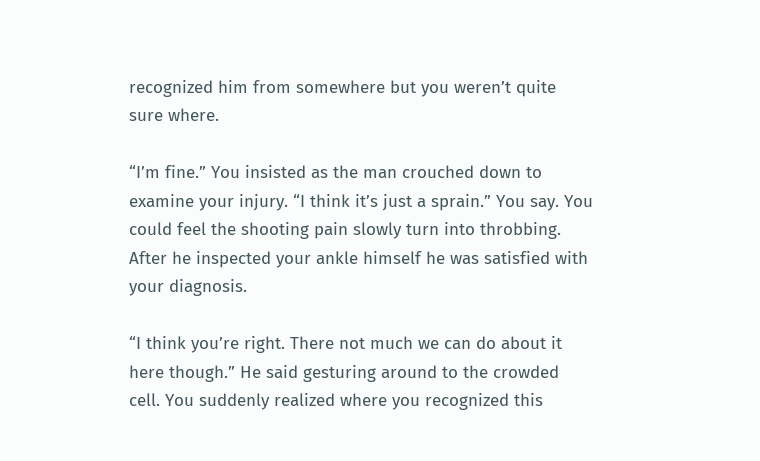recognized him from somewhere but you weren’t quite sure where.

“I’m fine.” You insisted as the man crouched down to examine your injury. “I think it’s just a sprain.” You say. You could feel the shooting pain slowly turn into throbbing. After he inspected your ankle himself he was satisfied with your diagnosis.

“I think you’re right. There not much we can do about it here though.” He said gesturing around to the crowded cell. You suddenly realized where you recognized this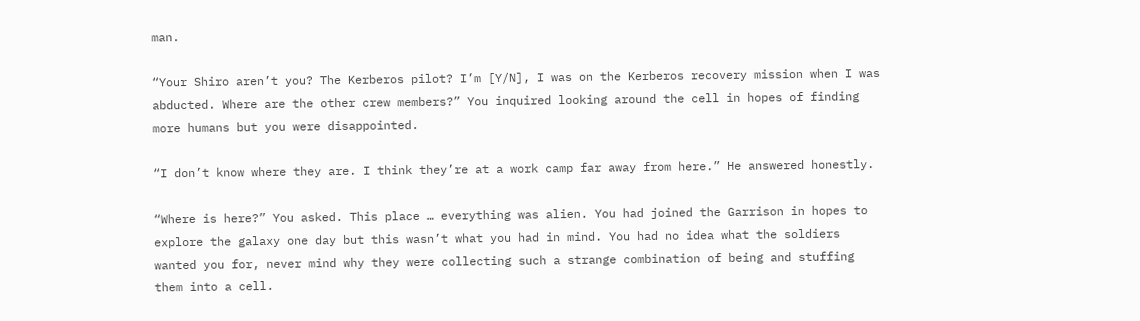man.

“Your Shiro aren’t you? The Kerberos pilot? I’m [Y/N], I was on the Kerberos recovery mission when I was abducted. Where are the other crew members?” You inquired looking around the cell in hopes of finding more humans but you were disappointed.

“I don’t know where they are. I think they’re at a work camp far away from here.” He answered honestly.

“Where is here?” You asked. This place … everything was alien. You had joined the Garrison in hopes to explore the galaxy one day but this wasn’t what you had in mind. You had no idea what the soldiers wanted you for, never mind why they were collecting such a strange combination of being and stuffing them into a cell.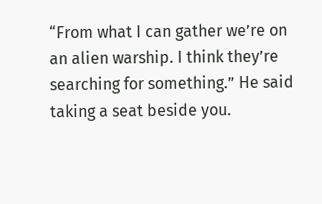“From what I can gather we’re on an alien warship. I think they’re searching for something.” He said taking a seat beside you.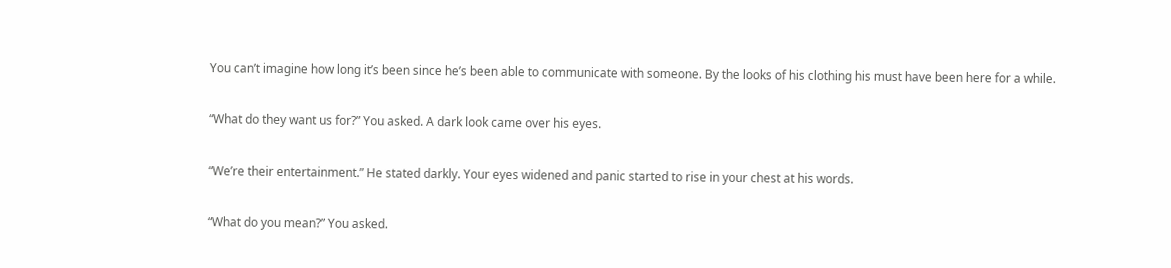You can’t imagine how long it’s been since he’s been able to communicate with someone. By the looks of his clothing his must have been here for a while.

“What do they want us for?” You asked. A dark look came over his eyes.

“We’re their entertainment.” He stated darkly. Your eyes widened and panic started to rise in your chest at his words.

“What do you mean?” You asked.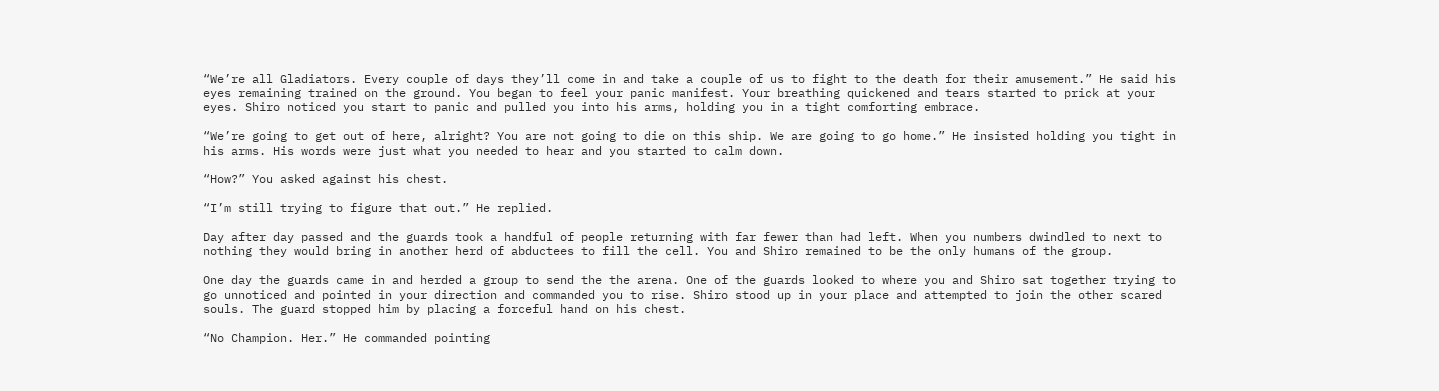“We’re all Gladiators. Every couple of days they’ll come in and take a couple of us to fight to the death for their amusement.” He said his eyes remaining trained on the ground. You began to feel your panic manifest. Your breathing quickened and tears started to prick at your eyes. Shiro noticed you start to panic and pulled you into his arms, holding you in a tight comforting embrace.

“We’re going to get out of here, alright? You are not going to die on this ship. We are going to go home.” He insisted holding you tight in his arms. His words were just what you needed to hear and you started to calm down.

“How?” You asked against his chest.

“I’m still trying to figure that out.” He replied.

Day after day passed and the guards took a handful of people returning with far fewer than had left. When you numbers dwindled to next to nothing they would bring in another herd of abductees to fill the cell. You and Shiro remained to be the only humans of the group.

One day the guards came in and herded a group to send the the arena. One of the guards looked to where you and Shiro sat together trying to go unnoticed and pointed in your direction and commanded you to rise. Shiro stood up in your place and attempted to join the other scared souls. The guard stopped him by placing a forceful hand on his chest.

“No Champion. Her.” He commanded pointing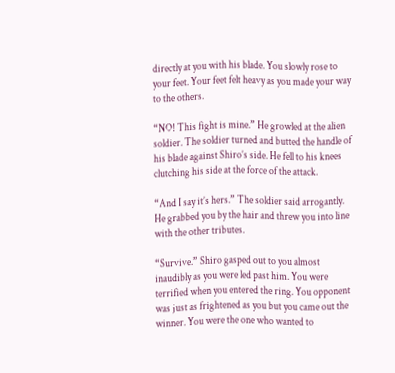directly at you with his blade. You slowly rose to your feet. Your feet felt heavy as you made your way to the others.

“NO! This fight is mine.” He growled at the alien soldier. The soldier turned and butted the handle of his blade against Shiro’s side. He fell to his knees clutching his side at the force of the attack.

“And I say it’s hers.” The soldier said arrogantly. He grabbed you by the hair and threw you into line with the other tributes.

“Survive.” Shiro gasped out to you almost inaudibly as you were led past him. You were terrified when you entered the ring. You opponent was just as frightened as you but you came out the winner. You were the one who wanted to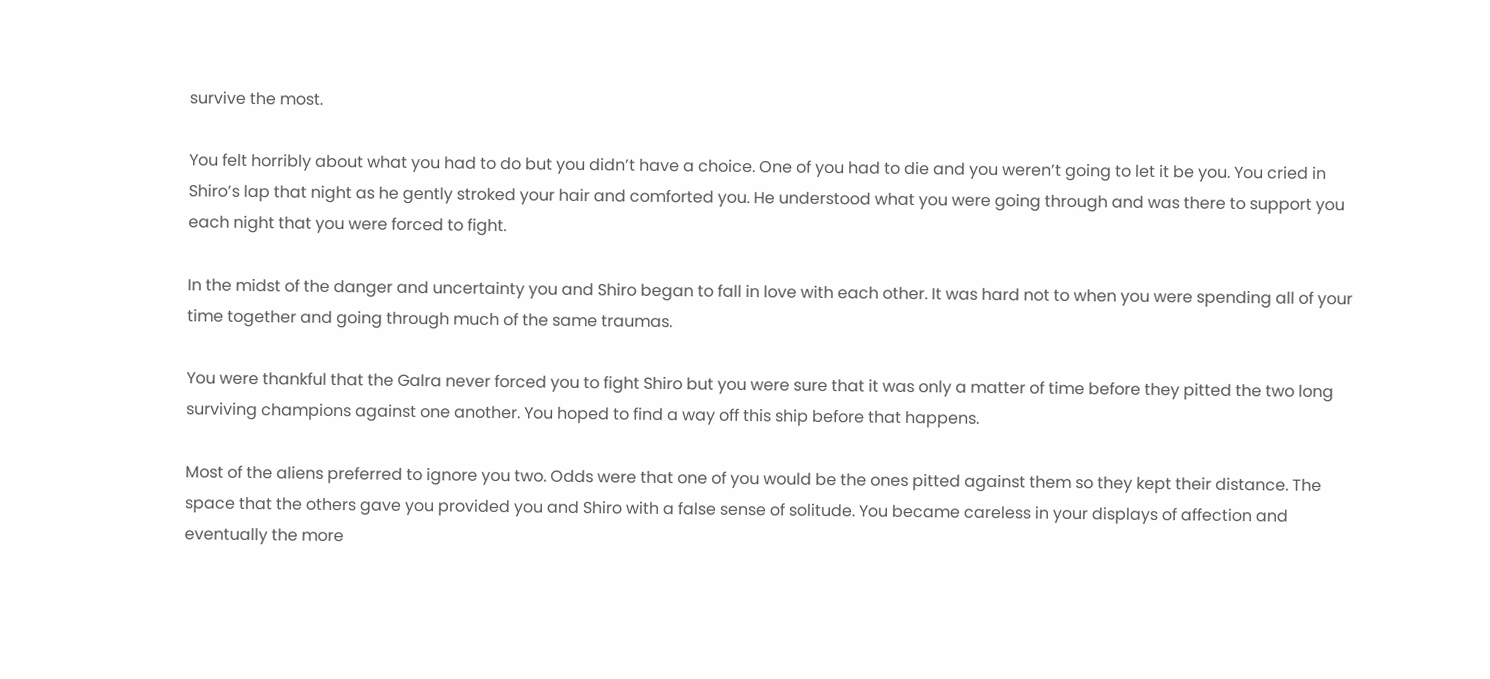survive the most.

You felt horribly about what you had to do but you didn’t have a choice. One of you had to die and you weren’t going to let it be you. You cried in Shiro’s lap that night as he gently stroked your hair and comforted you. He understood what you were going through and was there to support you each night that you were forced to fight.

In the midst of the danger and uncertainty you and Shiro began to fall in love with each other. It was hard not to when you were spending all of your time together and going through much of the same traumas.

You were thankful that the Galra never forced you to fight Shiro but you were sure that it was only a matter of time before they pitted the two long surviving champions against one another. You hoped to find a way off this ship before that happens.

Most of the aliens preferred to ignore you two. Odds were that one of you would be the ones pitted against them so they kept their distance. The space that the others gave you provided you and Shiro with a false sense of solitude. You became careless in your displays of affection and eventually the more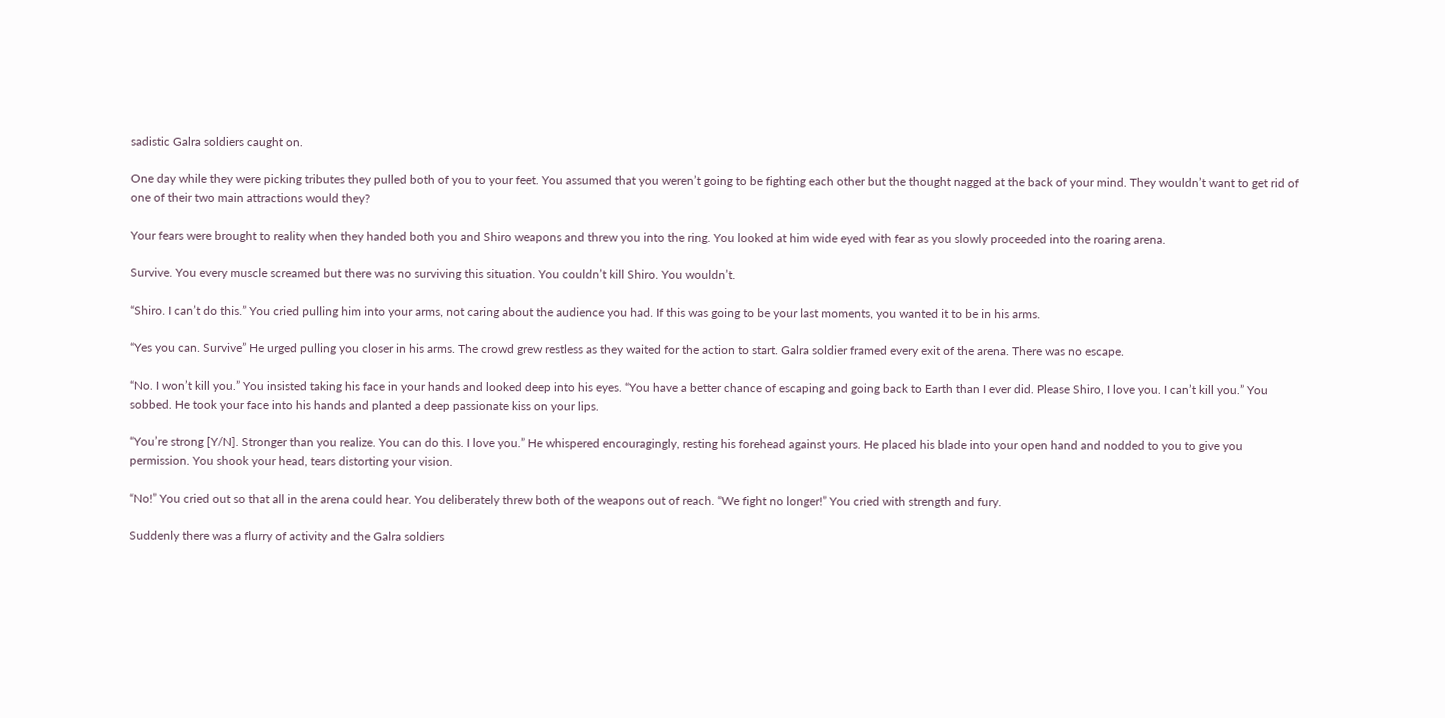sadistic Galra soldiers caught on.

One day while they were picking tributes they pulled both of you to your feet. You assumed that you weren’t going to be fighting each other but the thought nagged at the back of your mind. They wouldn’t want to get rid of one of their two main attractions would they?

Your fears were brought to reality when they handed both you and Shiro weapons and threw you into the ring. You looked at him wide eyed with fear as you slowly proceeded into the roaring arena.

Survive. You every muscle screamed but there was no surviving this situation. You couldn’t kill Shiro. You wouldn’t.

“Shiro. I can’t do this.” You cried pulling him into your arms, not caring about the audience you had. If this was going to be your last moments, you wanted it to be in his arms.

“Yes you can. Survive” He urged pulling you closer in his arms. The crowd grew restless as they waited for the action to start. Galra soldier framed every exit of the arena. There was no escape.

“No. I won’t kill you.” You insisted taking his face in your hands and looked deep into his eyes. “You have a better chance of escaping and going back to Earth than I ever did. Please Shiro, I love you. I can’t kill you.” You sobbed. He took your face into his hands and planted a deep passionate kiss on your lips.

“You’re strong [Y/N]. Stronger than you realize. You can do this. I love you.” He whispered encouragingly, resting his forehead against yours. He placed his blade into your open hand and nodded to you to give you permission. You shook your head, tears distorting your vision.

“No!” You cried out so that all in the arena could hear. You deliberately threw both of the weapons out of reach. “We fight no longer!” You cried with strength and fury.

Suddenly there was a flurry of activity and the Galra soldiers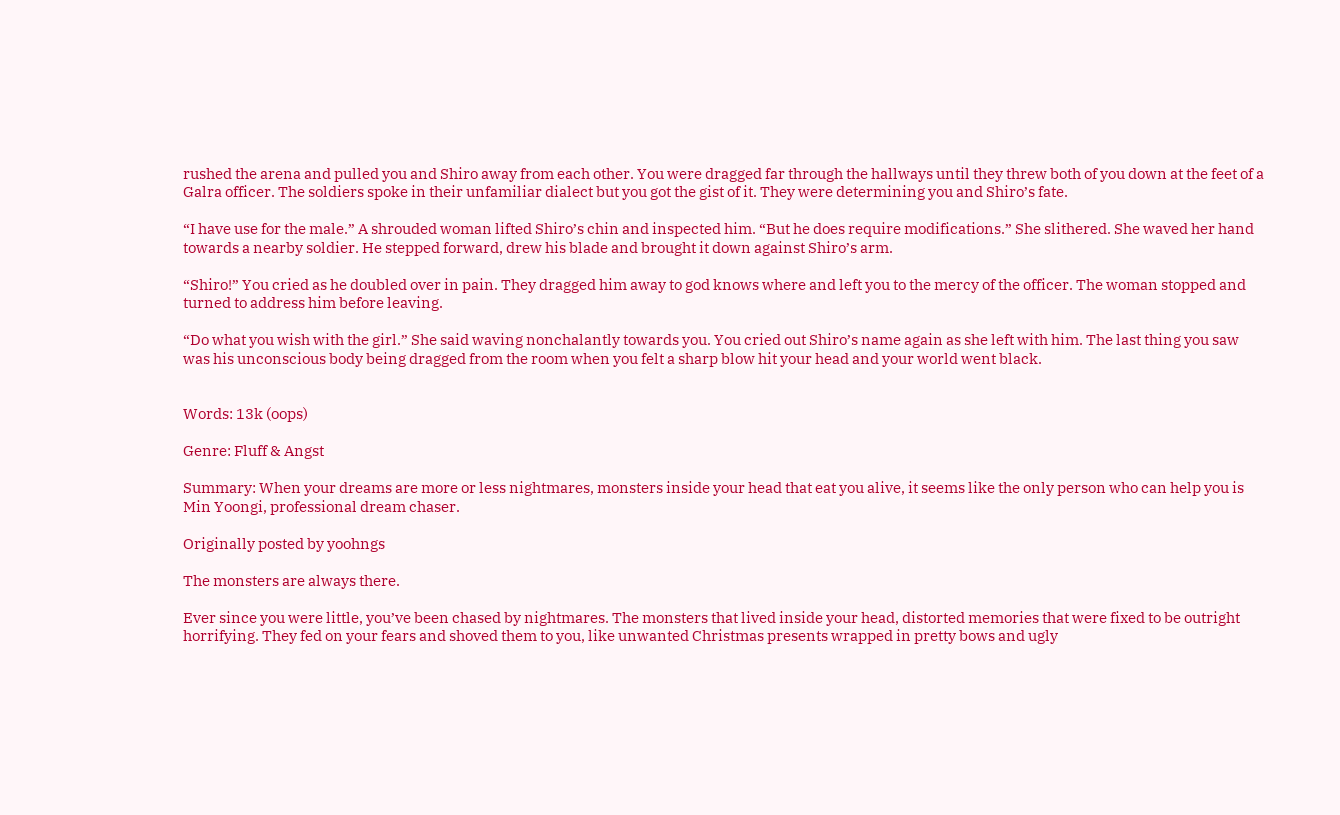rushed the arena and pulled you and Shiro away from each other. You were dragged far through the hallways until they threw both of you down at the feet of a Galra officer. The soldiers spoke in their unfamiliar dialect but you got the gist of it. They were determining you and Shiro’s fate.

“I have use for the male.” A shrouded woman lifted Shiro’s chin and inspected him. “But he does require modifications.” She slithered. She waved her hand towards a nearby soldier. He stepped forward, drew his blade and brought it down against Shiro’s arm.

“Shiro!” You cried as he doubled over in pain. They dragged him away to god knows where and left you to the mercy of the officer. The woman stopped and turned to address him before leaving.

“Do what you wish with the girl.” She said waving nonchalantly towards you. You cried out Shiro’s name again as she left with him. The last thing you saw was his unconscious body being dragged from the room when you felt a sharp blow hit your head and your world went black.


Words: 13k (oops)

Genre: Fluff & Angst

Summary: When your dreams are more or less nightmares, monsters inside your head that eat you alive, it seems like the only person who can help you is Min Yoongi, professional dream chaser.

Originally posted by yoohngs

The monsters are always there.

Ever since you were little, you’ve been chased by nightmares. The monsters that lived inside your head, distorted memories that were fixed to be outright horrifying. They fed on your fears and shoved them to you, like unwanted Christmas presents wrapped in pretty bows and ugly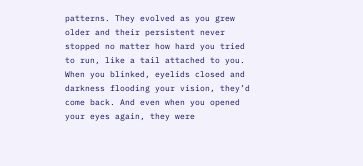patterns. They evolved as you grew older and their persistent never stopped no matter how hard you tried to run, like a tail attached to you. When you blinked, eyelids closed and darkness flooding your vision, they’d come back. And even when you opened your eyes again, they were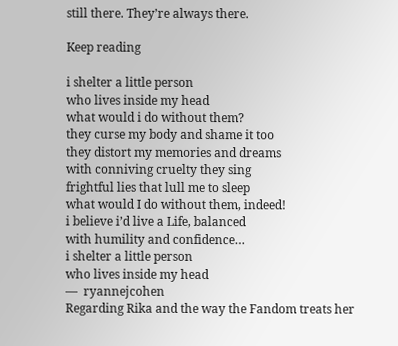still there. They’re always there.

Keep reading

i shelter a little person
who lives inside my head
what would i do without them?
they curse my body and shame it too
they distort my memories and dreams
with conniving cruelty they sing
frightful lies that lull me to sleep
what would I do without them, indeed!
i believe i’d live a Life, balanced
with humility and confidence…
i shelter a little person
who lives inside my head
—  ryannejcohen
Regarding Rika and the way the Fandom treats her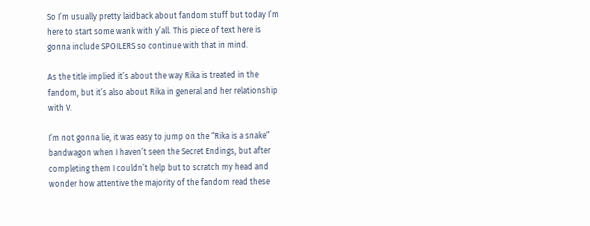So I’m usually pretty laidback about fandom stuff but today I’m here to start some wank with y’all. This piece of text here is gonna include SPOILERS so continue with that in mind.

As the title implied it’s about the way Rika is treated in the fandom, but it’s also about Rika in general and her relationship with V.

I’m not gonna lie, it was easy to jump on the “Rika is a snake” bandwagon when I haven’t seen the Secret Endings, but after completing them I couldn’t help but to scratch my head and wonder how attentive the majority of the fandom read these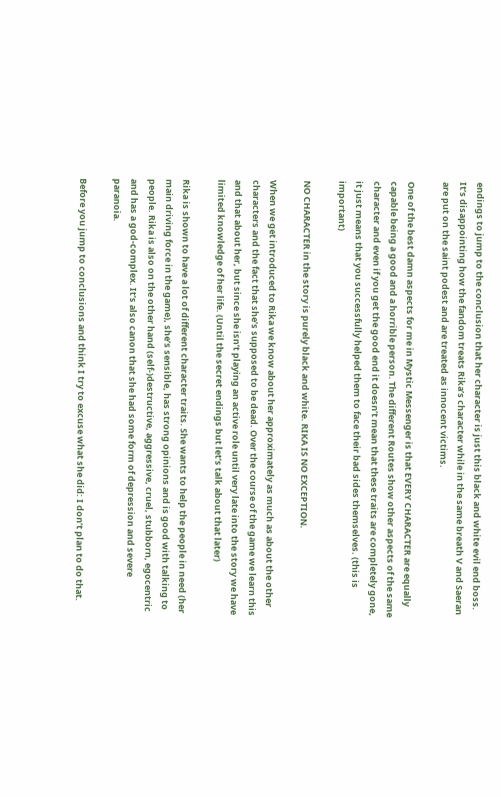endings to jump to the conclusion that her character is just this black and white evil end boss. It’s disappointing how the fandom treats Rika’s character while in the same breath V and Saeran are put on the saint podest and are treated as innocent victims.

One of the best damn aspects for me in Mystic Messenger is that EVERY CHARACTER are equally capable being a good and a horrible person. The different Routes show other aspects of the same character and even if you get the good end it doesn’t mean that these traits are completely gone, it just means that you successfully helped them to face their bad sides themselves. (this is important)

NO CHARACTER in the story is purely black and white. RIKA IS NO EXCEPTION.

When we get introduced to Rika we know about her approximately as much as about the other characters and the fact that she’s supposed to be dead. Over the course of the game we learn this and that about her, but since she isn’t playing an active role until very late into the story we have limited knowledge of her life. (Until the secret endings but let’s talk about that later)

Rika is shown to have a lot of different character traits. She wants to help the people in need (her main driving force in the game), she’s sensible, has strong opinions and is good with talking to people. Rika is also on the other hand (self-)destructive, aggressive, cruel, stubborn, egocentric and has a god-complex. It’s also canon that she had some form of depression and severe paranoia.

Before you jump to conclusions and think I try to excuse what she did: I don’t plan to do that.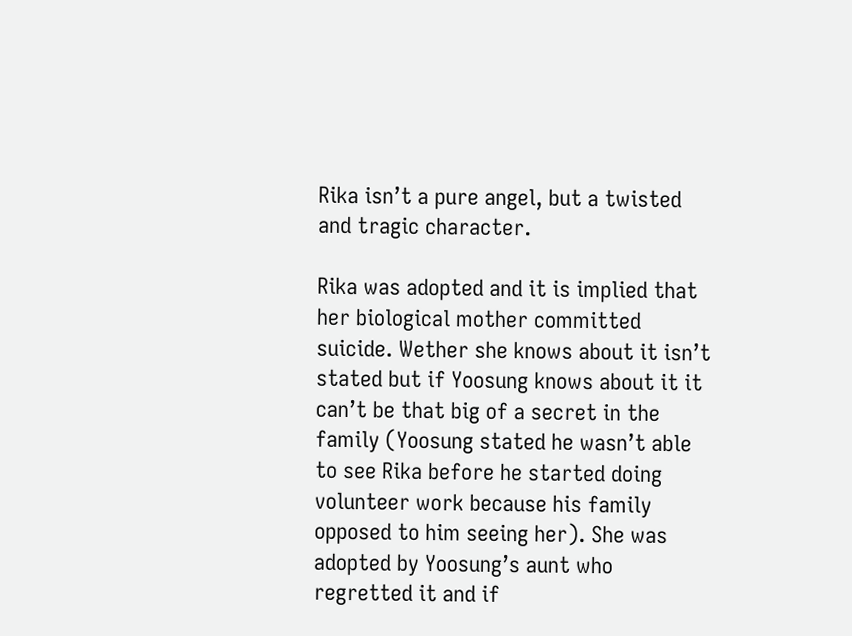Rika isn’t a pure angel, but a twisted and tragic character.

Rika was adopted and it is implied that her biological mother committed suicide. Wether she knows about it isn’t stated but if Yoosung knows about it it can’t be that big of a secret in the family (Yoosung stated he wasn’t able to see Rika before he started doing volunteer work because his family opposed to him seeing her). She was adopted by Yoosung’s aunt who regretted it and if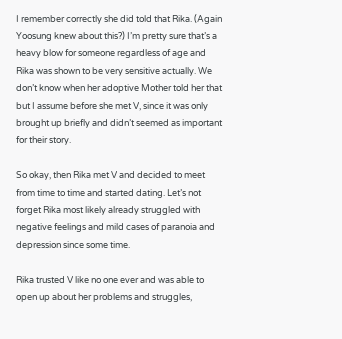I remember correctly she did told that Rika. (Again Yoosung knew about this?) I’m pretty sure that’s a heavy blow for someone regardless of age and Rika was shown to be very sensitive actually. We don’t know when her adoptive Mother told her that but I assume before she met V, since it was only brought up briefly and didn’t seemed as important for their story.

So okay, then Rika met V and decided to meet from time to time and started dating. Let’s not forget Rika most likely already struggled with negative feelings and mild cases of paranoia and depression since some time.

Rika trusted V like no one ever and was able to open up about her problems and struggles,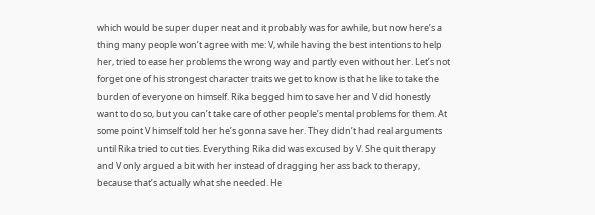which would be super duper neat and it probably was for awhile, but now here’s a thing many people won’t agree with me: V, while having the best intentions to help her, tried to ease her problems the wrong way and partly even without her. Let’s not forget one of his strongest character traits we get to know is that he like to take the burden of everyone on himself. Rika begged him to save her and V did honestly want to do so, but you can’t take care of other people’s mental problems for them. At some point V himself told her he’s gonna save her. They didn’t had real arguments until Rika tried to cut ties. Everything Rika did was excused by V. She quit therapy and V only argued a bit with her instead of dragging her ass back to therapy, because that’s actually what she needed. He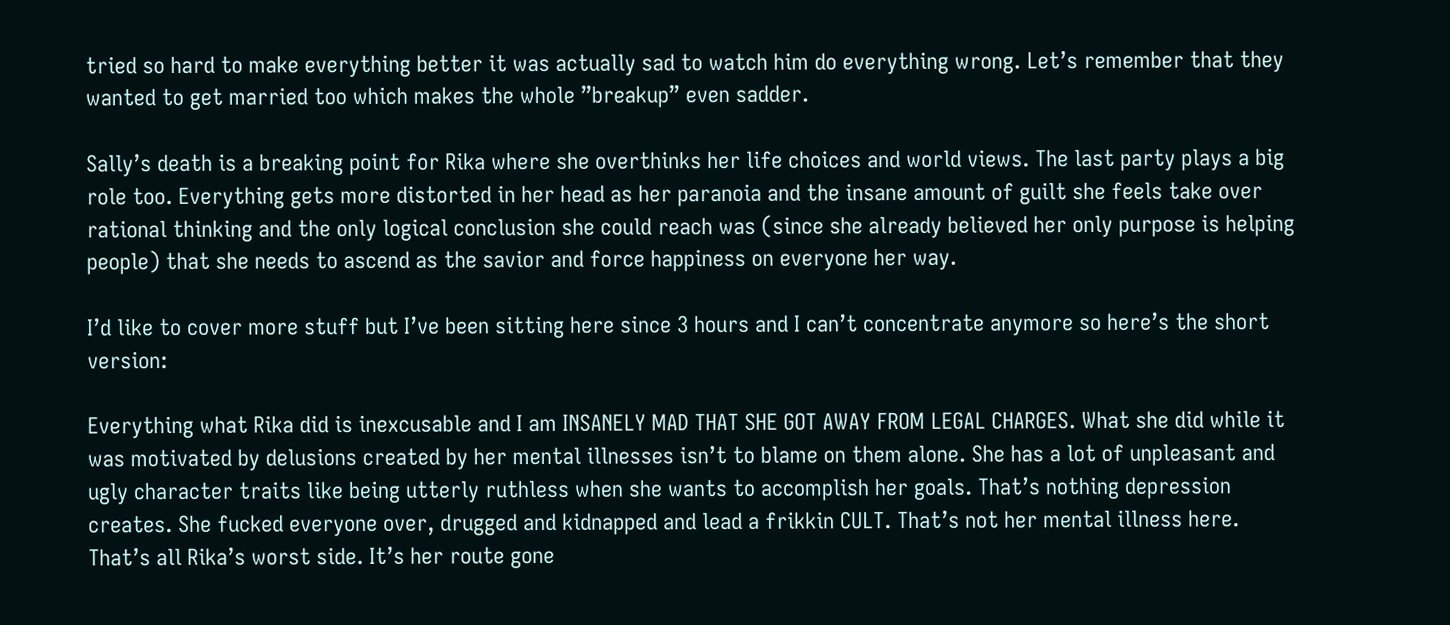tried so hard to make everything better it was actually sad to watch him do everything wrong. Let’s remember that they wanted to get married too which makes the whole ”breakup” even sadder.

Sally’s death is a breaking point for Rika where she overthinks her life choices and world views. The last party plays a big role too. Everything gets more distorted in her head as her paranoia and the insane amount of guilt she feels take over rational thinking and the only logical conclusion she could reach was (since she already believed her only purpose is helping people) that she needs to ascend as the savior and force happiness on everyone her way.

I’d like to cover more stuff but I’ve been sitting here since 3 hours and I can’t concentrate anymore so here’s the short version:

Everything what Rika did is inexcusable and I am INSANELY MAD THAT SHE GOT AWAY FROM LEGAL CHARGES. What she did while it was motivated by delusions created by her mental illnesses isn’t to blame on them alone. She has a lot of unpleasant and ugly character traits like being utterly ruthless when she wants to accomplish her goals. That’s nothing depression creates. She fucked everyone over, drugged and kidnapped and lead a frikkin CULT. That’s not her mental illness here. That’s all Rika’s worst side. It’s her route gone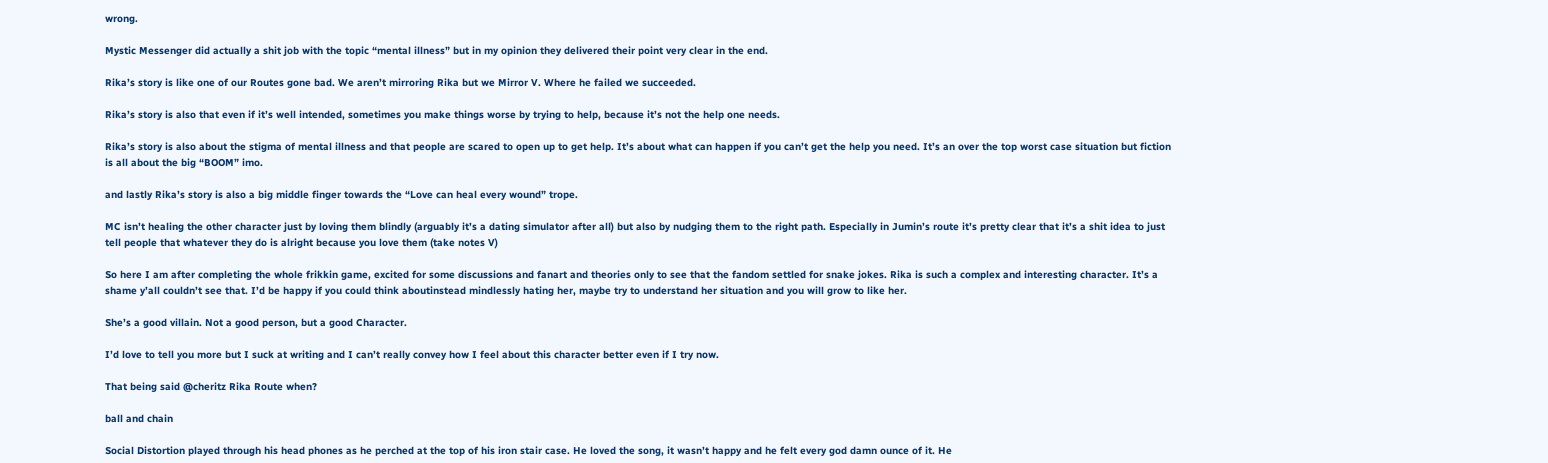wrong.

Mystic Messenger did actually a shit job with the topic “mental illness” but in my opinion they delivered their point very clear in the end.

Rika’s story is like one of our Routes gone bad. We aren’t mirroring Rika but we Mirror V. Where he failed we succeeded.

Rika’s story is also that even if it’s well intended, sometimes you make things worse by trying to help, because it’s not the help one needs.

Rika’s story is also about the stigma of mental illness and that people are scared to open up to get help. It’s about what can happen if you can’t get the help you need. It’s an over the top worst case situation but fiction is all about the big “BOOM” imo.

and lastly Rika’s story is also a big middle finger towards the “Love can heal every wound” trope.

MC isn’t healing the other character just by loving them blindly (arguably it’s a dating simulator after all) but also by nudging them to the right path. Especially in Jumin’s route it’s pretty clear that it’s a shit idea to just tell people that whatever they do is alright because you love them (take notes V)

So here I am after completing the whole frikkin game, excited for some discussions and fanart and theories only to see that the fandom settled for snake jokes. Rika is such a complex and interesting character. It’s a shame y’all couldn’t see that. I’d be happy if you could think aboutinstead mindlessly hating her, maybe try to understand her situation and you will grow to like her.

She’s a good villain. Not a good person, but a good Character.

I’d love to tell you more but I suck at writing and I can’t really convey how I feel about this character better even if I try now.

That being said @cheritz Rika Route when?

ball and chain

Social Distortion played through his head phones as he perched at the top of his iron stair case. He loved the song, it wasn’t happy and he felt every god damn ounce of it. He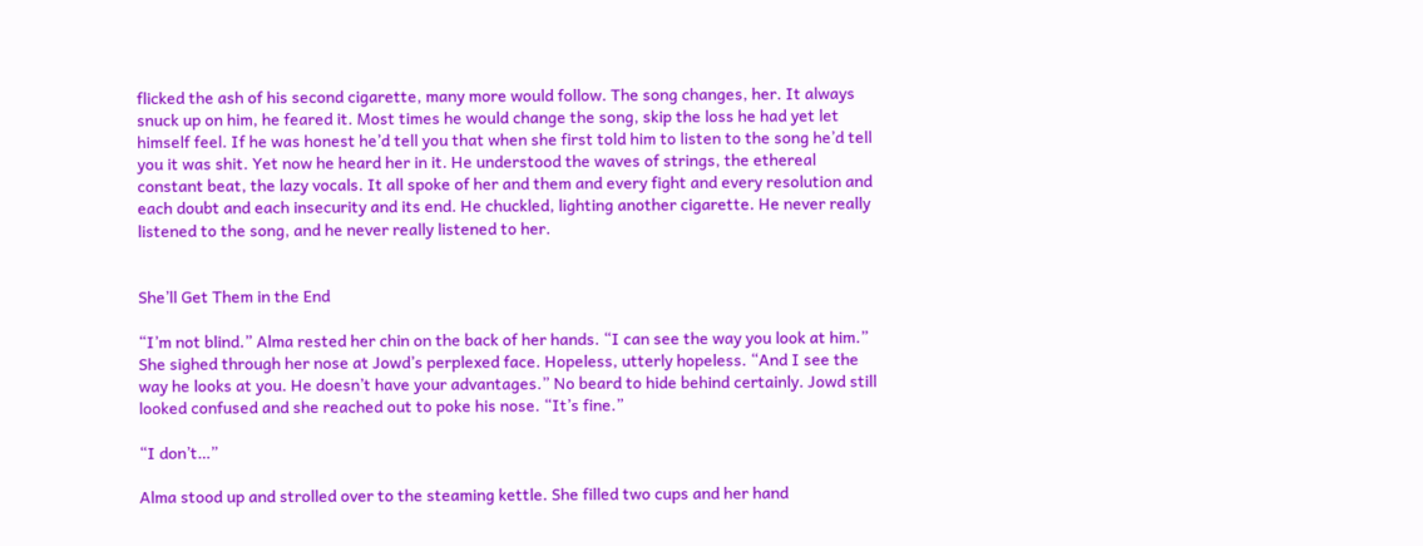flicked the ash of his second cigarette, many more would follow. The song changes, her. It always snuck up on him, he feared it. Most times he would change the song, skip the loss he had yet let himself feel. If he was honest he’d tell you that when she first told him to listen to the song he’d tell you it was shit. Yet now he heard her in it. He understood the waves of strings, the ethereal constant beat, the lazy vocals. It all spoke of her and them and every fight and every resolution and each doubt and each insecurity and its end. He chuckled, lighting another cigarette. He never really listened to the song, and he never really listened to her.


She’ll Get Them in the End

“I’m not blind.” Alma rested her chin on the back of her hands. “I can see the way you look at him.” She sighed through her nose at Jowd’s perplexed face. Hopeless, utterly hopeless. “And I see the way he looks at you. He doesn’t have your advantages.” No beard to hide behind certainly. Jowd still looked confused and she reached out to poke his nose. “It’s fine.”

“I don’t…”

Alma stood up and strolled over to the steaming kettle. She filled two cups and her hand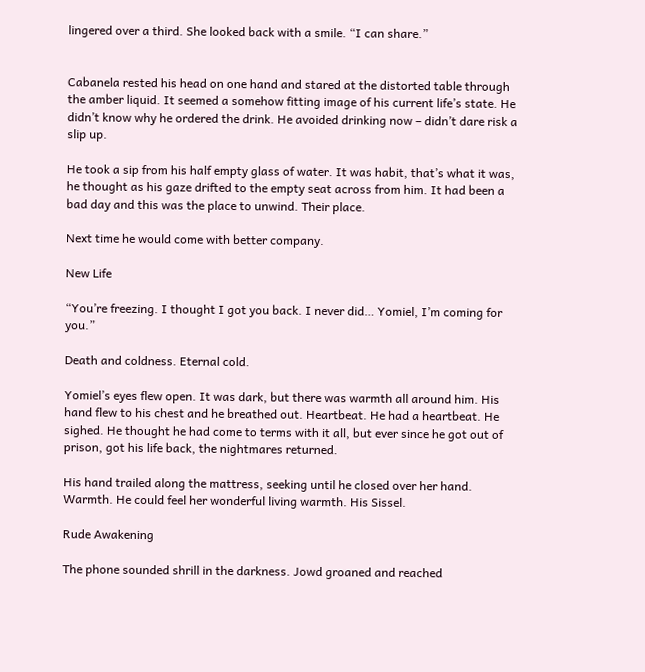lingered over a third. She looked back with a smile. “I can share.”


Cabanela rested his head on one hand and stared at the distorted table through the amber liquid. It seemed a somehow fitting image of his current life’s state. He didn’t know why he ordered the drink. He avoided drinking now – didn’t dare risk a slip up.

He took a sip from his half empty glass of water. It was habit, that’s what it was, he thought as his gaze drifted to the empty seat across from him. It had been a bad day and this was the place to unwind. Their place.

Next time he would come with better company.

New Life

“You’re freezing. I thought I got you back. I never did… Yomiel, I’m coming for you.”

Death and coldness. Eternal cold.

Yomiel’s eyes flew open. It was dark, but there was warmth all around him. His hand flew to his chest and he breathed out. Heartbeat. He had a heartbeat. He sighed. He thought he had come to terms with it all, but ever since he got out of prison, got his life back, the nightmares returned.

His hand trailed along the mattress, seeking until he closed over her hand. Warmth. He could feel her wonderful living warmth. His Sissel.

Rude Awakening

The phone sounded shrill in the darkness. Jowd groaned and reached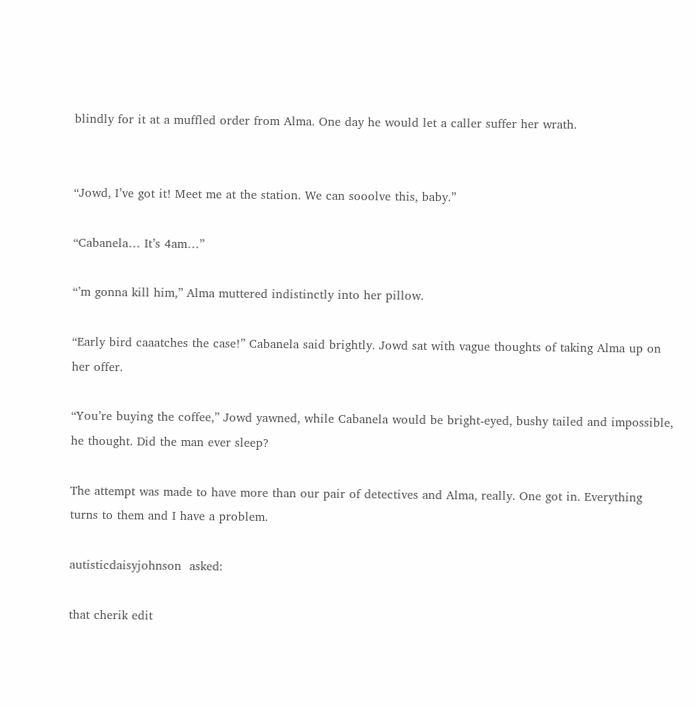blindly for it at a muffled order from Alma. One day he would let a caller suffer her wrath.


“Jowd, I’ve got it! Meet me at the station. We can sooolve this, baby.”

“Cabanela… It’s 4am…”

“’m gonna kill him,” Alma muttered indistinctly into her pillow.

“Early bird caaatches the case!” Cabanela said brightly. Jowd sat with vague thoughts of taking Alma up on her offer.

“You’re buying the coffee,” Jowd yawned, while Cabanela would be bright-eyed, bushy tailed and impossible, he thought. Did the man ever sleep?

The attempt was made to have more than our pair of detectives and Alma, really. One got in. Everything turns to them and I have a problem.

autisticdaisyjohnson  asked:

that cherik edit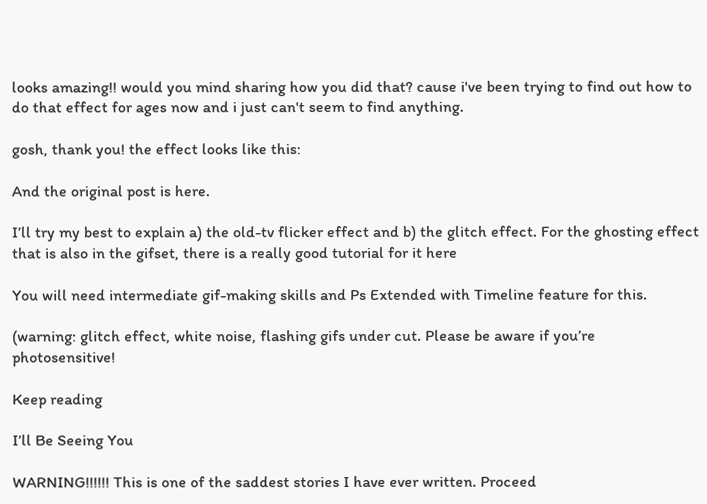looks amazing!! would you mind sharing how you did that? cause i've been trying to find out how to do that effect for ages now and i just can't seem to find anything.

gosh, thank you! the effect looks like this:

And the original post is here.

I’ll try my best to explain a) the old-tv flicker effect and b) the glitch effect. For the ghosting effect that is also in the gifset, there is a really good tutorial for it here

You will need intermediate gif-making skills and Ps Extended with Timeline feature for this.

(warning: glitch effect, white noise, flashing gifs under cut. Please be aware if you’re photosensitive!

Keep reading

I’ll Be Seeing You

WARNING!!!!!! This is one of the saddest stories I have ever written. Proceed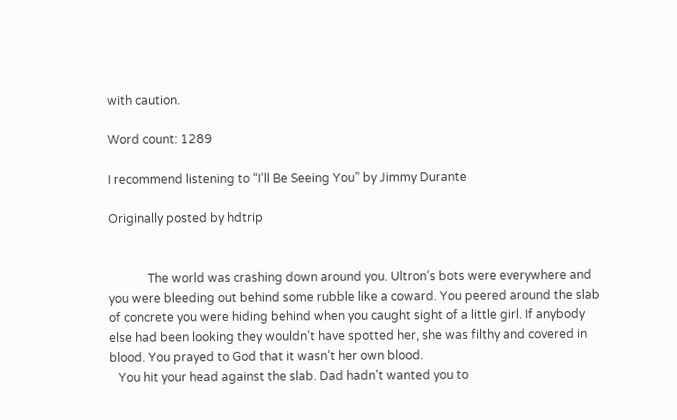with caution.

Word count: 1289

I recommend listening to “I’ll Be Seeing You” by Jimmy Durante

Originally posted by hdtrip


             The world was crashing down around you. Ultron’s bots were everywhere and you were bleeding out behind some rubble like a coward. You peered around the slab of concrete you were hiding behind when you caught sight of a little girl. If anybody else had been looking they wouldn’t have spotted her, she was filthy and covered in blood. You prayed to God that it wasn’t her own blood.
   You hit your head against the slab. Dad hadn’t wanted you to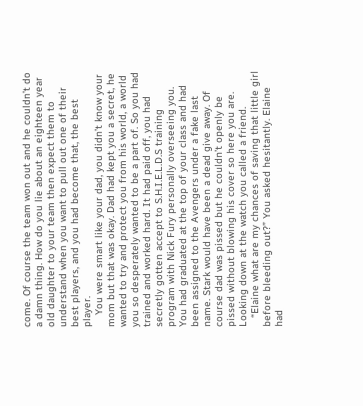come. Of course the team won out and he couldn’t do a damn thing. How do you lie about an eighteen year old daughter to your team then expect them to understand when you want to pull out one of their best players, and you had become that, the best player.
    You were smart like your dad, you didn’t know your mom but that was okay. Dad had kept you a secret, he wanted to try and protect you from his world, a world you so desperately wanted to be a part of. So you had trained and worked hard. It had paid off, you had secretly gotten accept to S.H.I.E.L.D.S training program with Nick Fury personally overseeing you. You had graduated at the top of your class and had been assigned to the Avengers under a fake last name. Stark would have been a dead give away. Of course dad was pissed but he couldn’t openly be pissed without blowing his cover so here you are. Looking down at the watch you called a friend.
   “Elaine what are my chances of saving that little girl before bleeding out?” You asked hesitantly. Elaine had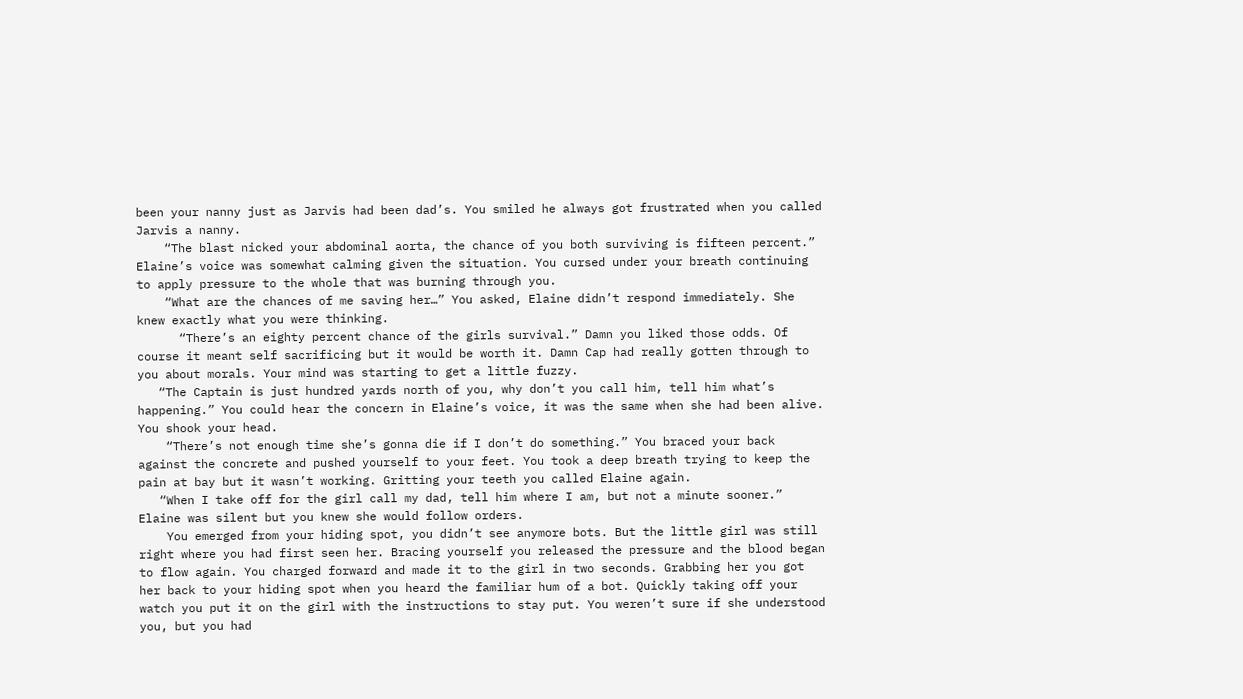been your nanny just as Jarvis had been dad’s. You smiled he always got frustrated when you called Jarvis a nanny.
    “The blast nicked your abdominal aorta, the chance of you both surviving is fifteen percent.” Elaine’s voice was somewhat calming given the situation. You cursed under your breath continuing to apply pressure to the whole that was burning through you.
    “What are the chances of me saving her…” You asked, Elaine didn’t respond immediately. She knew exactly what you were thinking.
      “There’s an eighty percent chance of the girls survival.” Damn you liked those odds. Of course it meant self sacrificing but it would be worth it. Damn Cap had really gotten through to you about morals. Your mind was starting to get a little fuzzy.
   “The Captain is just hundred yards north of you, why don’t you call him, tell him what’s happening.” You could hear the concern in Elaine’s voice, it was the same when she had been alive. You shook your head.
    “There’s not enough time she’s gonna die if I don’t do something.” You braced your back against the concrete and pushed yourself to your feet. You took a deep breath trying to keep the pain at bay but it wasn’t working. Gritting your teeth you called Elaine again.
   “When I take off for the girl call my dad, tell him where I am, but not a minute sooner.” Elaine was silent but you knew she would follow orders.
    You emerged from your hiding spot, you didn’t see anymore bots. But the little girl was still right where you had first seen her. Bracing yourself you released the pressure and the blood began to flow again. You charged forward and made it to the girl in two seconds. Grabbing her you got her back to your hiding spot when you heard the familiar hum of a bot. Quickly taking off your watch you put it on the girl with the instructions to stay put. You weren’t sure if she understood you, but you had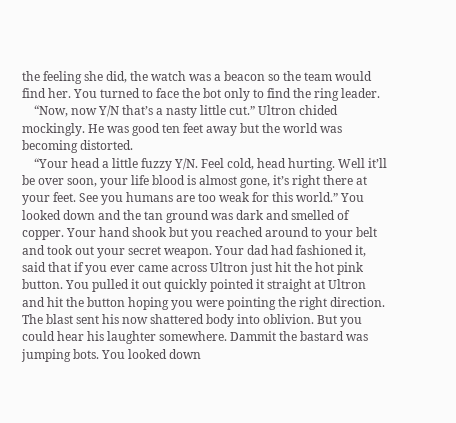the feeling she did, the watch was a beacon so the team would find her. You turned to face the bot only to find the ring leader.
    “Now, now Y/N that’s a nasty little cut.” Ultron chided mockingly. He was good ten feet away but the world was becoming distorted.
    “Your head a little fuzzy Y/N. Feel cold, head hurting. Well it’ll be over soon, your life blood is almost gone, it’s right there at your feet. See you humans are too weak for this world.” You looked down and the tan ground was dark and smelled of copper. Your hand shook but you reached around to your belt and took out your secret weapon. Your dad had fashioned it, said that if you ever came across Ultron just hit the hot pink button. You pulled it out quickly pointed it straight at Ultron and hit the button hoping you were pointing the right direction. The blast sent his now shattered body into oblivion. But you could hear his laughter somewhere. Dammit the bastard was jumping bots. You looked down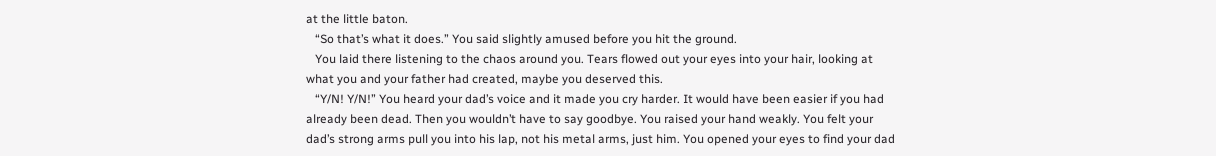at the little baton.
   “So that’s what it does.” You said slightly amused before you hit the ground.
   You laid there listening to the chaos around you. Tears flowed out your eyes into your hair, looking at what you and your father had created, maybe you deserved this.
   “Y/N! Y/N!” You heard your dad’s voice and it made you cry harder. It would have been easier if you had already been dead. Then you wouldn’t have to say goodbye. You raised your hand weakly. You felt your dad’s strong arms pull you into his lap, not his metal arms, just him. You opened your eyes to find your dad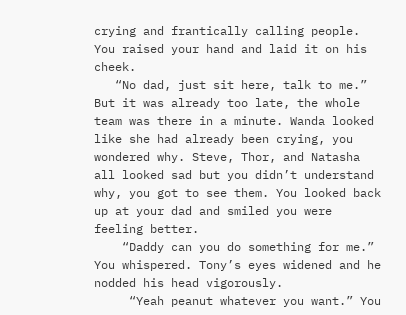crying and frantically calling people. You raised your hand and laid it on his cheek.
   “No dad, just sit here, talk to me.” But it was already too late, the whole team was there in a minute. Wanda looked like she had already been crying, you wondered why. Steve, Thor, and Natasha all looked sad but you didn’t understand why, you got to see them. You looked back up at your dad and smiled you were feeling better.
    “Daddy can you do something for me.” You whispered. Tony’s eyes widened and he nodded his head vigorously.
     “Yeah peanut whatever you want.” You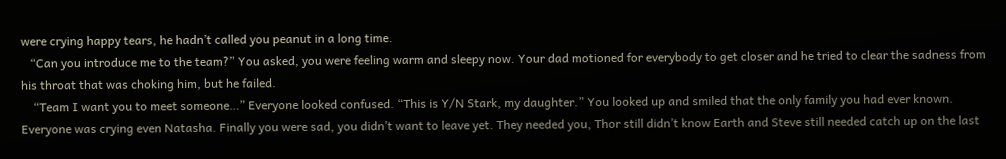were crying happy tears, he hadn’t called you peanut in a long time.
   “Can you introduce me to the team?” You asked, you were feeling warm and sleepy now. Your dad motioned for everybody to get closer and he tried to clear the sadness from his throat that was choking him, but he failed.
    “Team I want you to meet someone…” Everyone looked confused. “This is Y/N Stark, my daughter.” You looked up and smiled that the only family you had ever known. Everyone was crying even Natasha. Finally you were sad, you didn’t want to leave yet. They needed you, Thor still didn’t know Earth and Steve still needed catch up on the last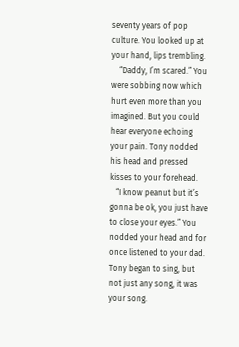seventy years of pop culture. You looked up at your hand, lips trembling.
    “Daddy, I’m scared.” You were sobbing now which hurt even more than you imagined. But you could hear everyone echoing your pain. Tony nodded his head and pressed kisses to your forehead.
   “I know peanut but it’s gonna be ok, you just have to close your eyes.” You nodded your head and for once listened to your dad. Tony began to sing, but not just any song, it was your song.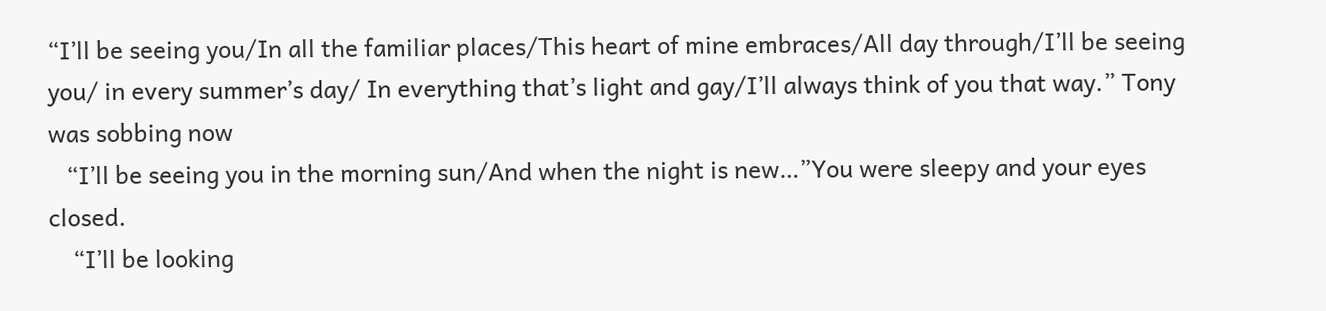“I’ll be seeing you/In all the familiar places/This heart of mine embraces/All day through/I’ll be seeing you/ in every summer’s day/ In everything that’s light and gay/I’ll always think of you that way.” Tony was sobbing now
   “I’ll be seeing you in the morning sun/And when the night is new…”You were sleepy and your eyes closed.
    “I’ll be looking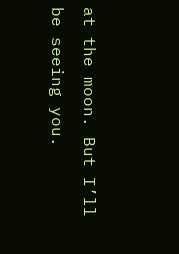at the moon. But I’ll be seeing you.